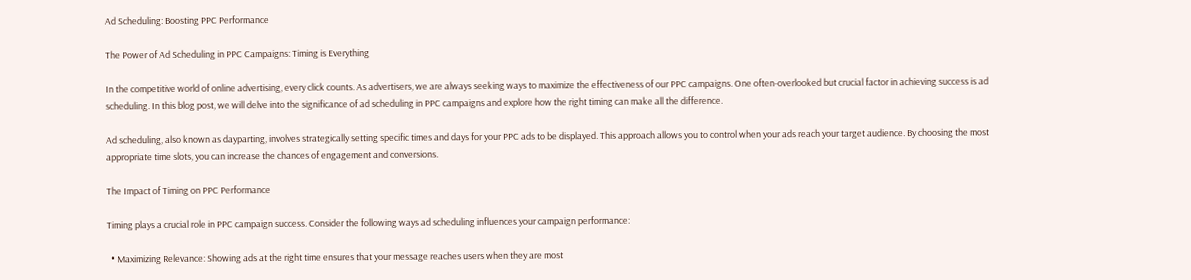Ad Scheduling: Boosting PPC Performance

The Power of Ad Scheduling in PPC Campaigns: Timing is Everything

In the competitive world of online advertising, every click counts. As advertisers, we are always seeking ways to maximize the effectiveness of our PPC campaigns. One often-overlooked but crucial factor in achieving success is ad scheduling. In this blog post, we will delve into the significance of ad scheduling in PPC campaigns and explore how the right timing can make all the difference.

Ad scheduling, also known as dayparting, involves strategically setting specific times and days for your PPC ads to be displayed. This approach allows you to control when your ads reach your target audience. By choosing the most appropriate time slots, you can increase the chances of engagement and conversions.

The Impact of Timing on PPC Performance

Timing plays a crucial role in PPC campaign success. Consider the following ways ad scheduling influences your campaign performance:

  • Maximizing Relevance: Showing ads at the right time ensures that your message reaches users when they are most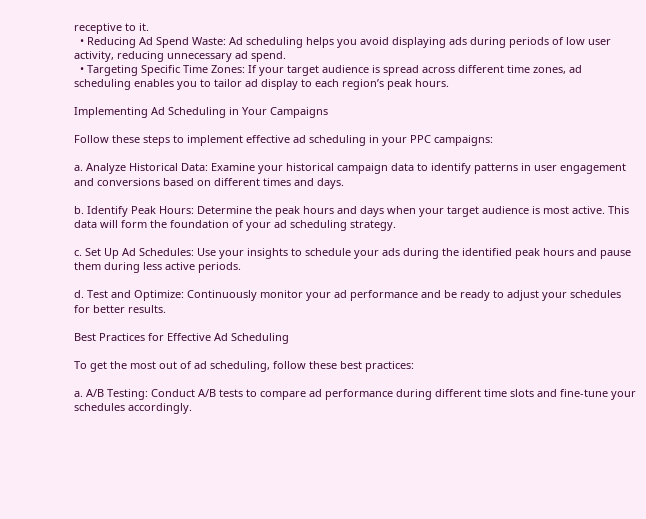receptive to it.
  • Reducing Ad Spend Waste: Ad scheduling helps you avoid displaying ads during periods of low user activity, reducing unnecessary ad spend.
  • Targeting Specific Time Zones: If your target audience is spread across different time zones, ad scheduling enables you to tailor ad display to each region’s peak hours.

Implementing Ad Scheduling in Your Campaigns

Follow these steps to implement effective ad scheduling in your PPC campaigns:

a. Analyze Historical Data: Examine your historical campaign data to identify patterns in user engagement and conversions based on different times and days.

b. Identify Peak Hours: Determine the peak hours and days when your target audience is most active. This data will form the foundation of your ad scheduling strategy.

c. Set Up Ad Schedules: Use your insights to schedule your ads during the identified peak hours and pause them during less active periods.

d. Test and Optimize: Continuously monitor your ad performance and be ready to adjust your schedules for better results.

Best Practices for Effective Ad Scheduling

To get the most out of ad scheduling, follow these best practices:

a. A/B Testing: Conduct A/B tests to compare ad performance during different time slots and fine-tune your schedules accordingly.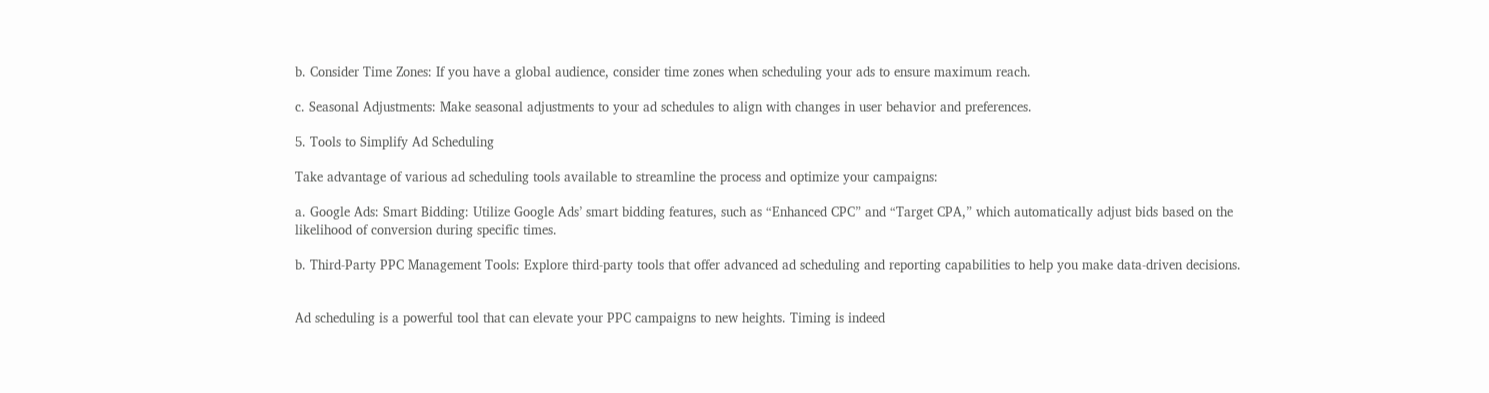b. Consider Time Zones: If you have a global audience, consider time zones when scheduling your ads to ensure maximum reach.

c. Seasonal Adjustments: Make seasonal adjustments to your ad schedules to align with changes in user behavior and preferences.

5. Tools to Simplify Ad Scheduling

Take advantage of various ad scheduling tools available to streamline the process and optimize your campaigns:

a. Google Ads: Smart Bidding: Utilize Google Ads’ smart bidding features, such as “Enhanced CPC” and “Target CPA,” which automatically adjust bids based on the likelihood of conversion during specific times.

b. Third-Party PPC Management Tools: Explore third-party tools that offer advanced ad scheduling and reporting capabilities to help you make data-driven decisions.


Ad scheduling is a powerful tool that can elevate your PPC campaigns to new heights. Timing is indeed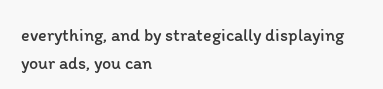everything, and by strategically displaying your ads, you can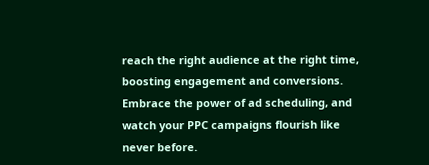reach the right audience at the right time, boosting engagement and conversions. Embrace the power of ad scheduling, and watch your PPC campaigns flourish like never before.